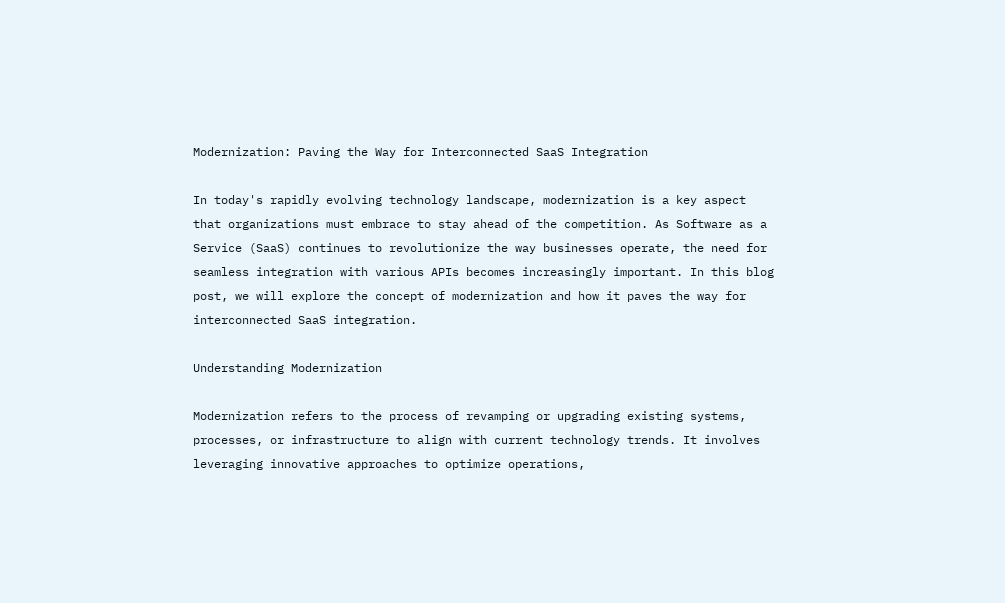Modernization: Paving the Way for Interconnected SaaS Integration

In today's rapidly evolving technology landscape, modernization is a key aspect that organizations must embrace to stay ahead of the competition. As Software as a Service (SaaS) continues to revolutionize the way businesses operate, the need for seamless integration with various APIs becomes increasingly important. In this blog post, we will explore the concept of modernization and how it paves the way for interconnected SaaS integration.

Understanding Modernization

Modernization refers to the process of revamping or upgrading existing systems, processes, or infrastructure to align with current technology trends. It involves leveraging innovative approaches to optimize operations,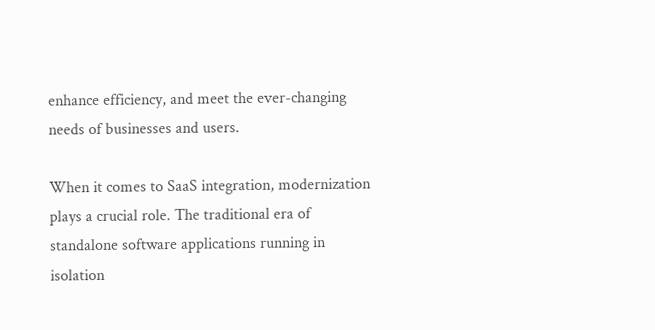enhance efficiency, and meet the ever-changing needs of businesses and users.

When it comes to SaaS integration, modernization plays a crucial role. The traditional era of standalone software applications running in isolation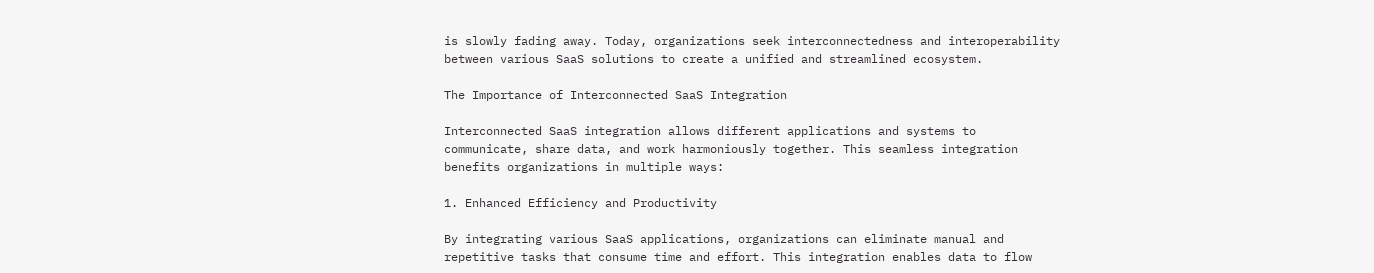is slowly fading away. Today, organizations seek interconnectedness and interoperability between various SaaS solutions to create a unified and streamlined ecosystem.

The Importance of Interconnected SaaS Integration

Interconnected SaaS integration allows different applications and systems to communicate, share data, and work harmoniously together. This seamless integration benefits organizations in multiple ways:

1. Enhanced Efficiency and Productivity

By integrating various SaaS applications, organizations can eliminate manual and repetitive tasks that consume time and effort. This integration enables data to flow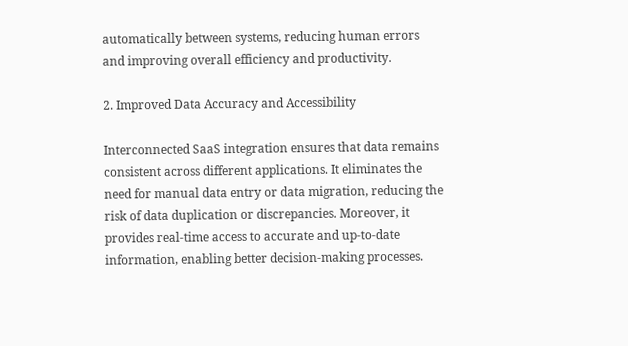automatically between systems, reducing human errors and improving overall efficiency and productivity.

2. Improved Data Accuracy and Accessibility

Interconnected SaaS integration ensures that data remains consistent across different applications. It eliminates the need for manual data entry or data migration, reducing the risk of data duplication or discrepancies. Moreover, it provides real-time access to accurate and up-to-date information, enabling better decision-making processes.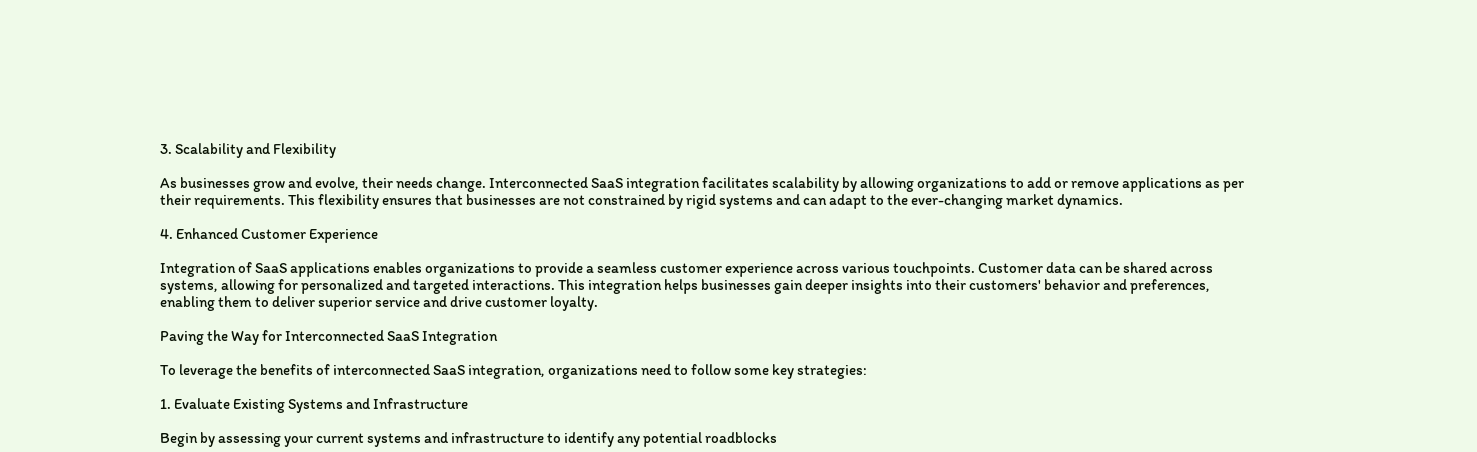3. Scalability and Flexibility

As businesses grow and evolve, their needs change. Interconnected SaaS integration facilitates scalability by allowing organizations to add or remove applications as per their requirements. This flexibility ensures that businesses are not constrained by rigid systems and can adapt to the ever-changing market dynamics.

4. Enhanced Customer Experience

Integration of SaaS applications enables organizations to provide a seamless customer experience across various touchpoints. Customer data can be shared across systems, allowing for personalized and targeted interactions. This integration helps businesses gain deeper insights into their customers' behavior and preferences, enabling them to deliver superior service and drive customer loyalty.

Paving the Way for Interconnected SaaS Integration

To leverage the benefits of interconnected SaaS integration, organizations need to follow some key strategies:

1. Evaluate Existing Systems and Infrastructure

Begin by assessing your current systems and infrastructure to identify any potential roadblocks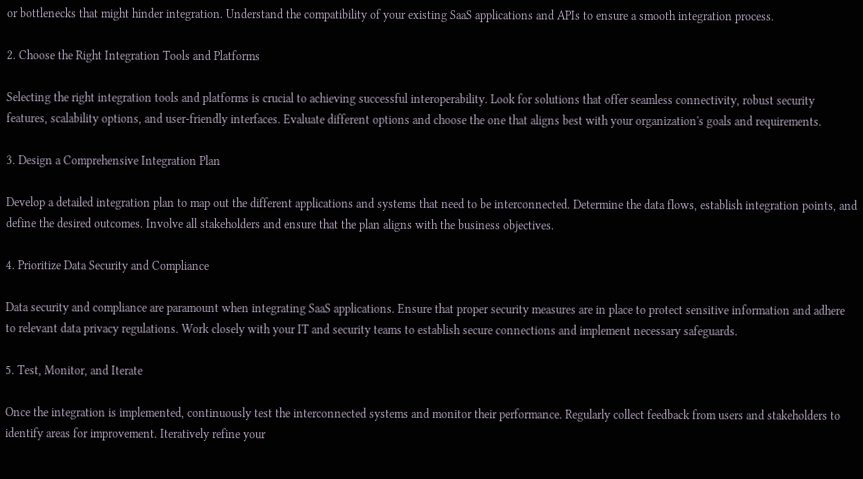or bottlenecks that might hinder integration. Understand the compatibility of your existing SaaS applications and APIs to ensure a smooth integration process.

2. Choose the Right Integration Tools and Platforms

Selecting the right integration tools and platforms is crucial to achieving successful interoperability. Look for solutions that offer seamless connectivity, robust security features, scalability options, and user-friendly interfaces. Evaluate different options and choose the one that aligns best with your organization's goals and requirements.

3. Design a Comprehensive Integration Plan

Develop a detailed integration plan to map out the different applications and systems that need to be interconnected. Determine the data flows, establish integration points, and define the desired outcomes. Involve all stakeholders and ensure that the plan aligns with the business objectives.

4. Prioritize Data Security and Compliance

Data security and compliance are paramount when integrating SaaS applications. Ensure that proper security measures are in place to protect sensitive information and adhere to relevant data privacy regulations. Work closely with your IT and security teams to establish secure connections and implement necessary safeguards.

5. Test, Monitor, and Iterate

Once the integration is implemented, continuously test the interconnected systems and monitor their performance. Regularly collect feedback from users and stakeholders to identify areas for improvement. Iteratively refine your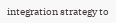integration strategy to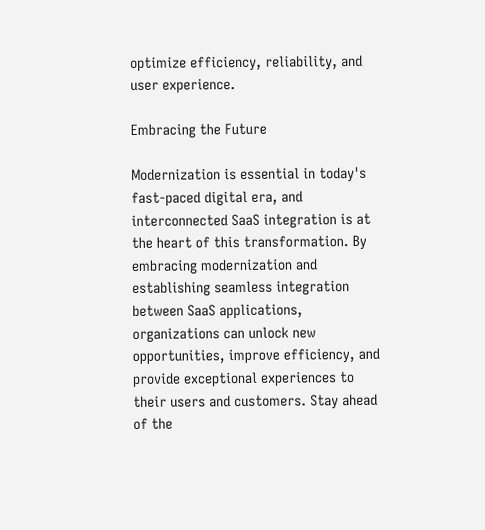optimize efficiency, reliability, and user experience.

Embracing the Future

Modernization is essential in today's fast-paced digital era, and interconnected SaaS integration is at the heart of this transformation. By embracing modernization and establishing seamless integration between SaaS applications, organizations can unlock new opportunities, improve efficiency, and provide exceptional experiences to their users and customers. Stay ahead of the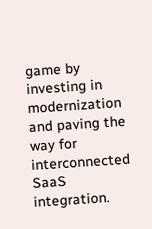game by investing in modernization and paving the way for interconnected SaaS integration.